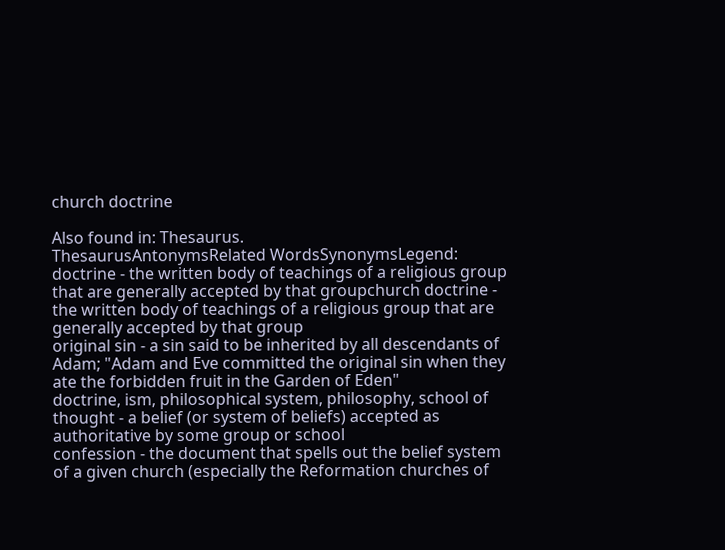church doctrine

Also found in: Thesaurus.
ThesaurusAntonymsRelated WordsSynonymsLegend: doctrine - the written body of teachings of a religious group that are generally accepted by that groupchurch doctrine - the written body of teachings of a religious group that are generally accepted by that group
original sin - a sin said to be inherited by all descendants of Adam; "Adam and Eve committed the original sin when they ate the forbidden fruit in the Garden of Eden"
doctrine, ism, philosophical system, philosophy, school of thought - a belief (or system of beliefs) accepted as authoritative by some group or school
confession - the document that spells out the belief system of a given church (especially the Reformation churches of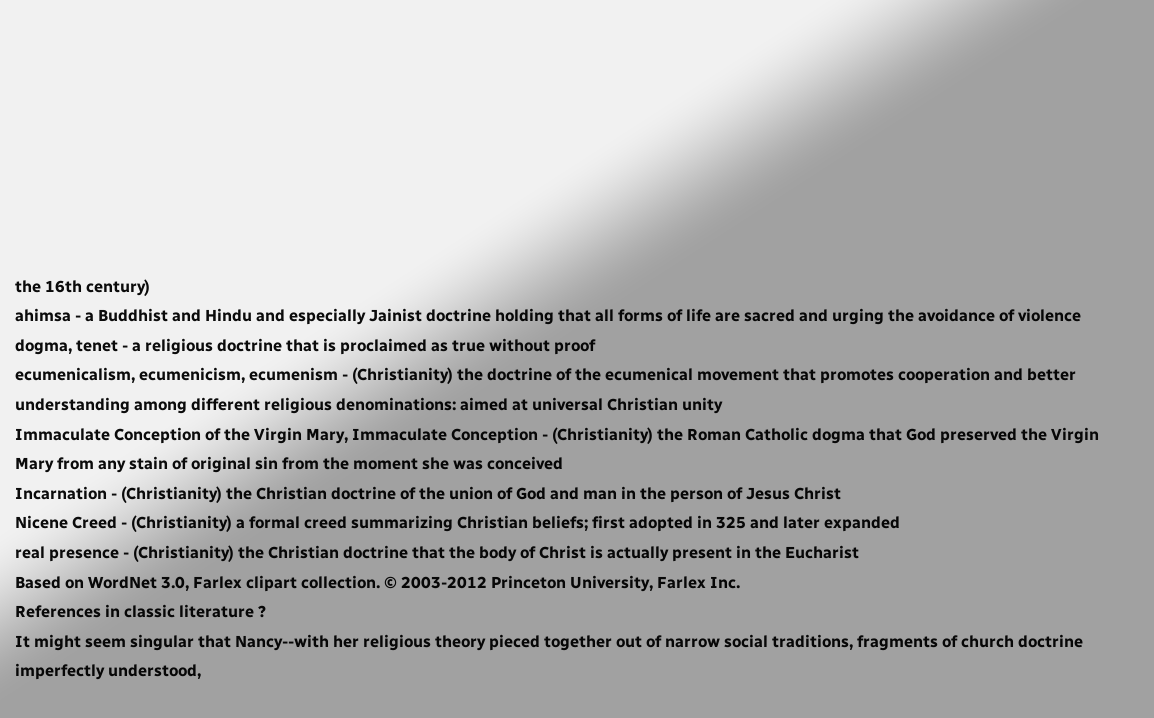the 16th century)
ahimsa - a Buddhist and Hindu and especially Jainist doctrine holding that all forms of life are sacred and urging the avoidance of violence
dogma, tenet - a religious doctrine that is proclaimed as true without proof
ecumenicalism, ecumenicism, ecumenism - (Christianity) the doctrine of the ecumenical movement that promotes cooperation and better understanding among different religious denominations: aimed at universal Christian unity
Immaculate Conception of the Virgin Mary, Immaculate Conception - (Christianity) the Roman Catholic dogma that God preserved the Virgin Mary from any stain of original sin from the moment she was conceived
Incarnation - (Christianity) the Christian doctrine of the union of God and man in the person of Jesus Christ
Nicene Creed - (Christianity) a formal creed summarizing Christian beliefs; first adopted in 325 and later expanded
real presence - (Christianity) the Christian doctrine that the body of Christ is actually present in the Eucharist
Based on WordNet 3.0, Farlex clipart collection. © 2003-2012 Princeton University, Farlex Inc.
References in classic literature ?
It might seem singular that Nancy--with her religious theory pieced together out of narrow social traditions, fragments of church doctrine imperfectly understood,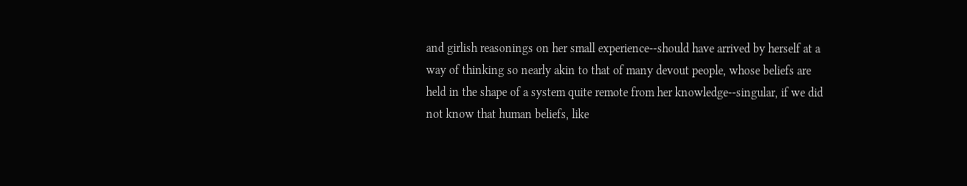and girlish reasonings on her small experience--should have arrived by herself at a way of thinking so nearly akin to that of many devout people, whose beliefs are held in the shape of a system quite remote from her knowledge--singular, if we did not know that human beliefs, like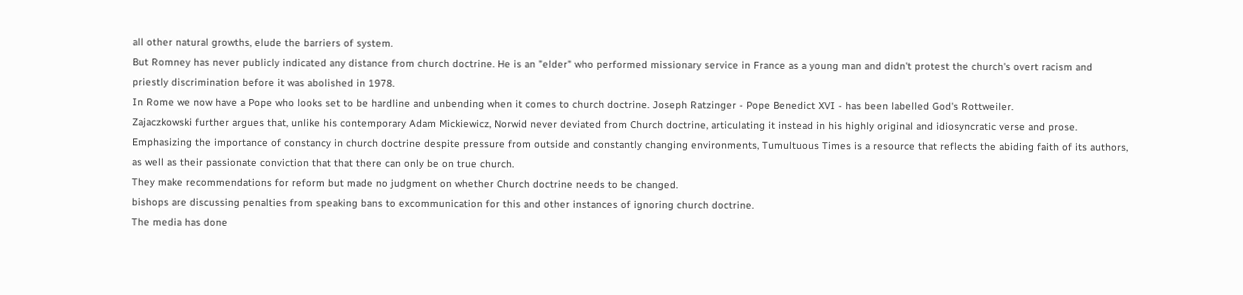all other natural growths, elude the barriers of system.
But Romney has never publicly indicated any distance from church doctrine. He is an "elder" who performed missionary service in France as a young man and didn't protest the church's overt racism and priestly discrimination before it was abolished in 1978.
In Rome we now have a Pope who looks set to be hardline and unbending when it comes to church doctrine. Joseph Ratzinger - Pope Benedict XVI - has been labelled God's Rottweiler.
Zajaczkowski further argues that, unlike his contemporary Adam Mickiewicz, Norwid never deviated from Church doctrine, articulating it instead in his highly original and idiosyncratic verse and prose.
Emphasizing the importance of constancy in church doctrine despite pressure from outside and constantly changing environments, Tumultuous Times is a resource that reflects the abiding faith of its authors, as well as their passionate conviction that that there can only be on true church.
They make recommendations for reform but made no judgment on whether Church doctrine needs to be changed.
bishops are discussing penalties from speaking bans to excommunication for this and other instances of ignoring church doctrine.
The media has done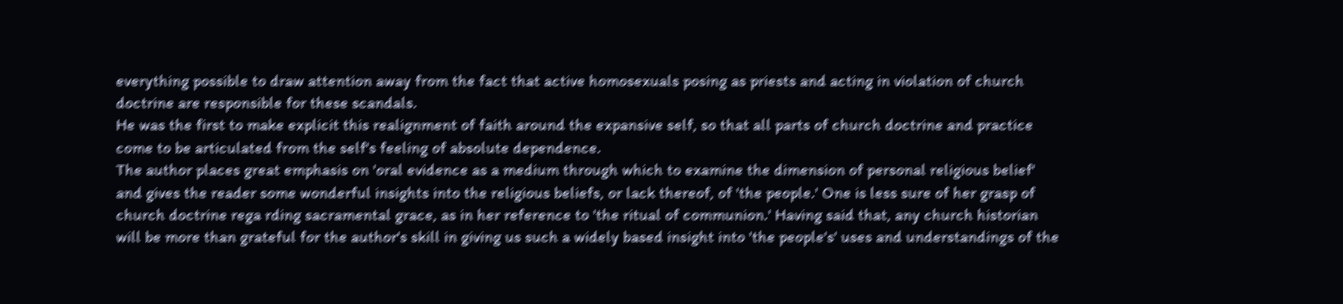everything possible to draw attention away from the fact that active homosexuals posing as priests and acting in violation of church doctrine are responsible for these scandals.
He was the first to make explicit this realignment of faith around the expansive self, so that all parts of church doctrine and practice come to be articulated from the self's feeling of absolute dependence.
The author places great emphasis on 'oral evidence as a medium through which to examine the dimension of personal religious belief' and gives the reader some wonderful insights into the religious beliefs, or lack thereof, of 'the people.' One is less sure of her grasp of church doctrine rega rding sacramental grace, as in her reference to 'the ritual of communion.' Having said that, any church historian will be more than grateful for the author's skill in giving us such a widely based insight into 'the people's' uses and understandings of the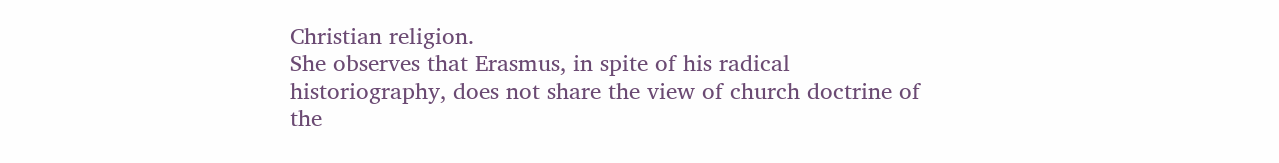Christian religion.
She observes that Erasmus, in spite of his radical historiography, does not share the view of church doctrine of the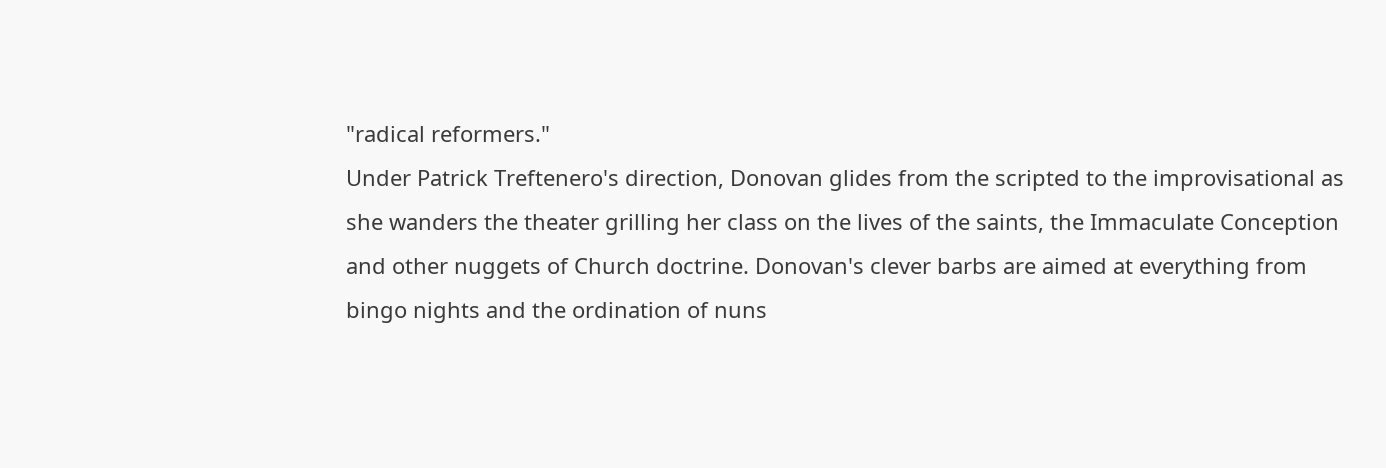"radical reformers."
Under Patrick Treftenero's direction, Donovan glides from the scripted to the improvisational as she wanders the theater grilling her class on the lives of the saints, the Immaculate Conception and other nuggets of Church doctrine. Donovan's clever barbs are aimed at everything from bingo nights and the ordination of nuns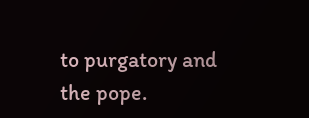to purgatory and the pope.